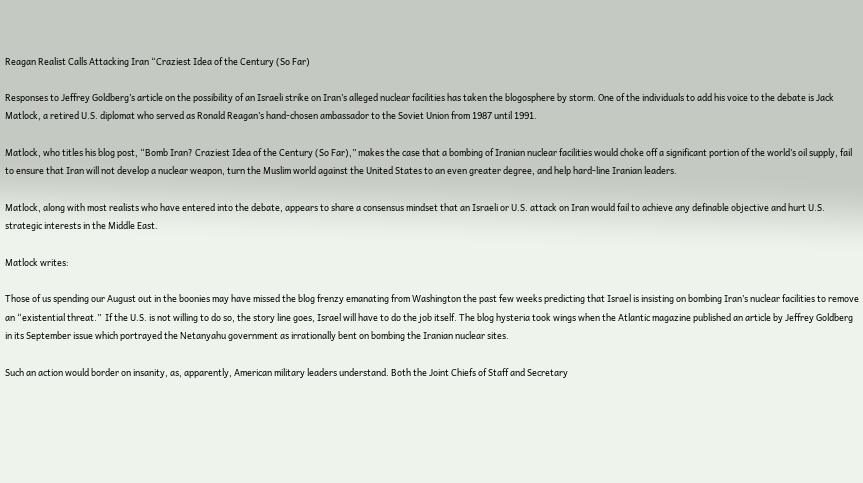Reagan Realist Calls Attacking Iran “Craziest Idea of the Century (So Far)

Responses to Jeffrey Goldberg’s article on the possibility of an Israeli strike on Iran’s alleged nuclear facilities has taken the blogosphere by storm. One of the individuals to add his voice to the debate is Jack Matlock, a retired U.S. diplomat who served as Ronald Reagan’s hand-chosen ambassador to the Soviet Union from 1987 until 1991.

Matlock, who titles his blog post, “Bomb Iran? Craziest Idea of the Century (So Far),” makes the case that a bombing of Iranian nuclear facilities would choke off a significant portion of the world’s oil supply, fail to ensure that Iran will not develop a nuclear weapon, turn the Muslim world against the United States to an even greater degree, and help hard-line Iranian leaders.

Matlock, along with most realists who have entered into the debate, appears to share a consensus mindset that an Israeli or U.S. attack on Iran would fail to achieve any definable objective and hurt U.S. strategic interests in the Middle East.

Matlock writes:

Those of us spending our August out in the boonies may have missed the blog frenzy emanating from Washington the past few weeks predicting that Israel is insisting on bombing Iran’s nuclear facilities to remove an “existential threat.”  If the U.S. is not willing to do so, the story line goes, Israel will have to do the job itself. The blog hysteria took wings when the Atlantic magazine published an article by Jeffrey Goldberg in its September issue which portrayed the Netanyahu government as irrationally bent on bombing the Iranian nuclear sites.

Such an action would border on insanity, as, apparently, American military leaders understand. Both the Joint Chiefs of Staff and Secretary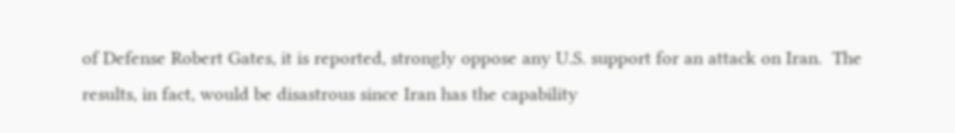of Defense Robert Gates, it is reported, strongly oppose any U.S. support for an attack on Iran.  The results, in fact, would be disastrous since Iran has the capability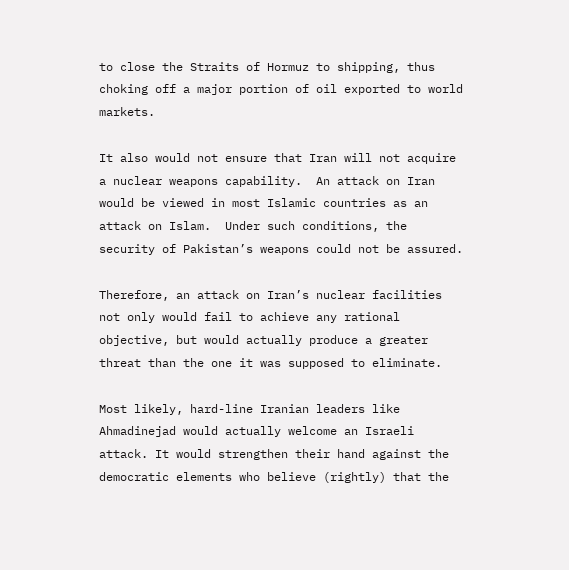to close the Straits of Hormuz to shipping, thus choking off a major portion of oil exported to world markets.

It also would not ensure that Iran will not acquire a nuclear weapons capability.  An attack on Iran would be viewed in most Islamic countries as an attack on Islam.  Under such conditions, the security of Pakistan’s weapons could not be assured.

Therefore, an attack on Iran’s nuclear facilities not only would fail to achieve any rational objective, but would actually produce a greater threat than the one it was supposed to eliminate.

Most likely, hard-line Iranian leaders like Ahmadinejad would actually welcome an Israeli attack. It would strengthen their hand against the democratic elements who believe (rightly) that the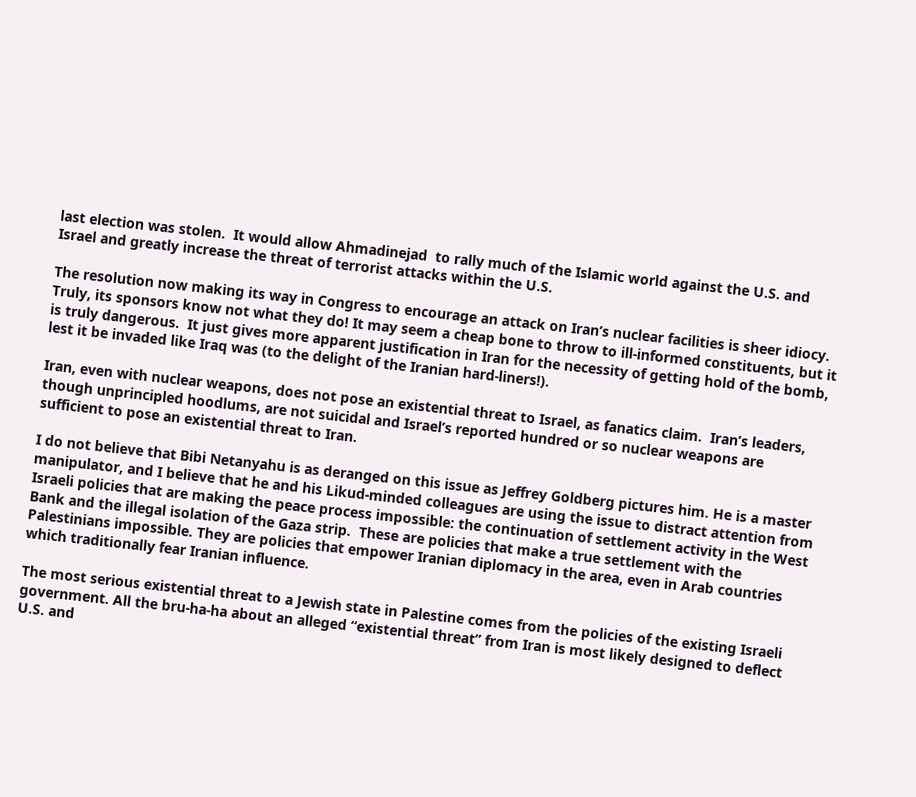last election was stolen.  It would allow Ahmadinejad  to rally much of the Islamic world against the U.S. and Israel and greatly increase the threat of terrorist attacks within the U.S.

The resolution now making its way in Congress to encourage an attack on Iran’s nuclear facilities is sheer idiocy.  Truly, its sponsors know not what they do! It may seem a cheap bone to throw to ill-informed constituents, but it is truly dangerous.  It just gives more apparent justification in Iran for the necessity of getting hold of the bomb, lest it be invaded like Iraq was (to the delight of the Iranian hard-liners!).

Iran, even with nuclear weapons, does not pose an existential threat to Israel, as fanatics claim.  Iran’s leaders, though unprincipled hoodlums, are not suicidal and Israel’s reported hundred or so nuclear weapons are sufficient to pose an existential threat to Iran.

I do not believe that Bibi Netanyahu is as deranged on this issue as Jeffrey Goldberg pictures him. He is a master manipulator, and I believe that he and his Likud-minded colleagues are using the issue to distract attention from Israeli policies that are making the peace process impossible: the continuation of settlement activity in the West Bank and the illegal isolation of the Gaza strip.  These are policies that make a true settlement with the Palestinians impossible. They are policies that empower Iranian diplomacy in the area, even in Arab countries  which traditionally fear Iranian influence.

The most serious existential threat to a Jewish state in Palestine comes from the policies of the existing Israeli government. All the bru-ha-ha about an alleged “existential threat” from Iran is most likely designed to deflect U.S. and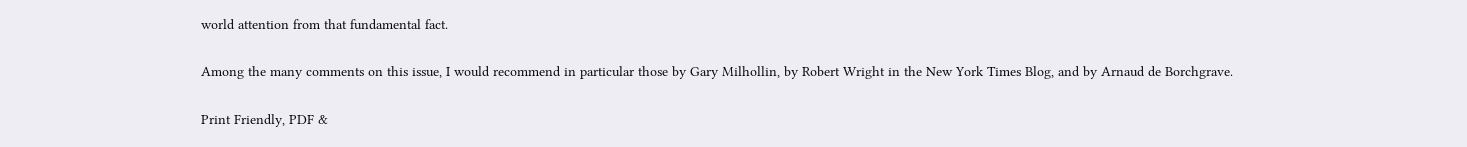world attention from that fundamental fact.

Among the many comments on this issue, I would recommend in particular those by Gary Milhollin, by Robert Wright in the New York Times Blog, and by Arnaud de Borchgrave.

Print Friendly, PDF &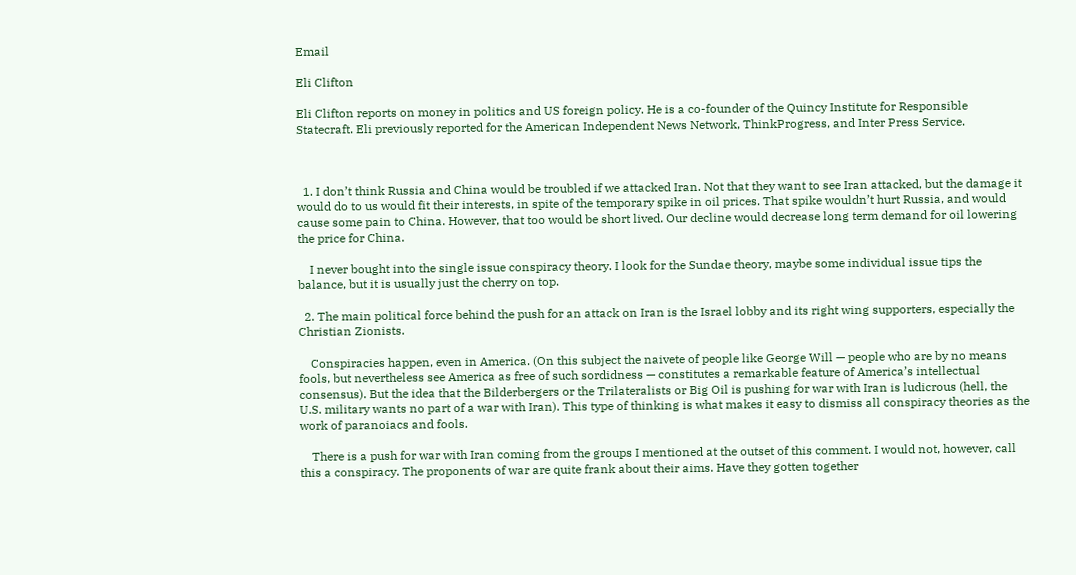Email

Eli Clifton

Eli Clifton reports on money in politics and US foreign policy. He is a co-founder of the Quincy Institute for Responsible Statecraft. Eli previously reported for the American Independent News Network, ThinkProgress, and Inter Press Service.



  1. I don’t think Russia and China would be troubled if we attacked Iran. Not that they want to see Iran attacked, but the damage it would do to us would fit their interests, in spite of the temporary spike in oil prices. That spike wouldn’t hurt Russia, and would cause some pain to China. However, that too would be short lived. Our decline would decrease long term demand for oil lowering the price for China.

    I never bought into the single issue conspiracy theory. I look for the Sundae theory, maybe some individual issue tips the balance, but it is usually just the cherry on top.

  2. The main political force behind the push for an attack on Iran is the Israel lobby and its right wing supporters, especially the Christian Zionists.

    Conspiracies happen, even in America. (On this subject the naivete of people like George Will — people who are by no means fools, but nevertheless see America as free of such sordidness — constitutes a remarkable feature of America’s intellectual consensus). But the idea that the Bilderbergers or the Trilateralists or Big Oil is pushing for war with Iran is ludicrous (hell, the U.S. military wants no part of a war with Iran). This type of thinking is what makes it easy to dismiss all conspiracy theories as the work of paranoiacs and fools.

    There is a push for war with Iran coming from the groups I mentioned at the outset of this comment. I would not, however, call this a conspiracy. The proponents of war are quite frank about their aims. Have they gotten together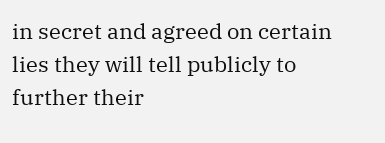in secret and agreed on certain lies they will tell publicly to further their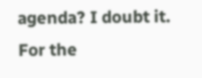agenda? I doubt it. For the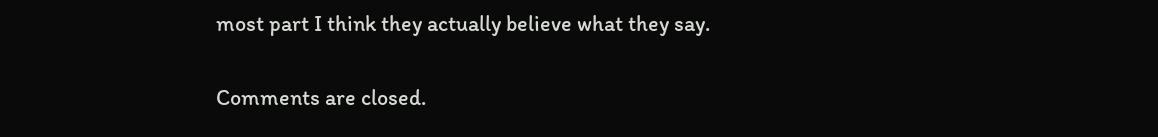most part I think they actually believe what they say.

Comments are closed.